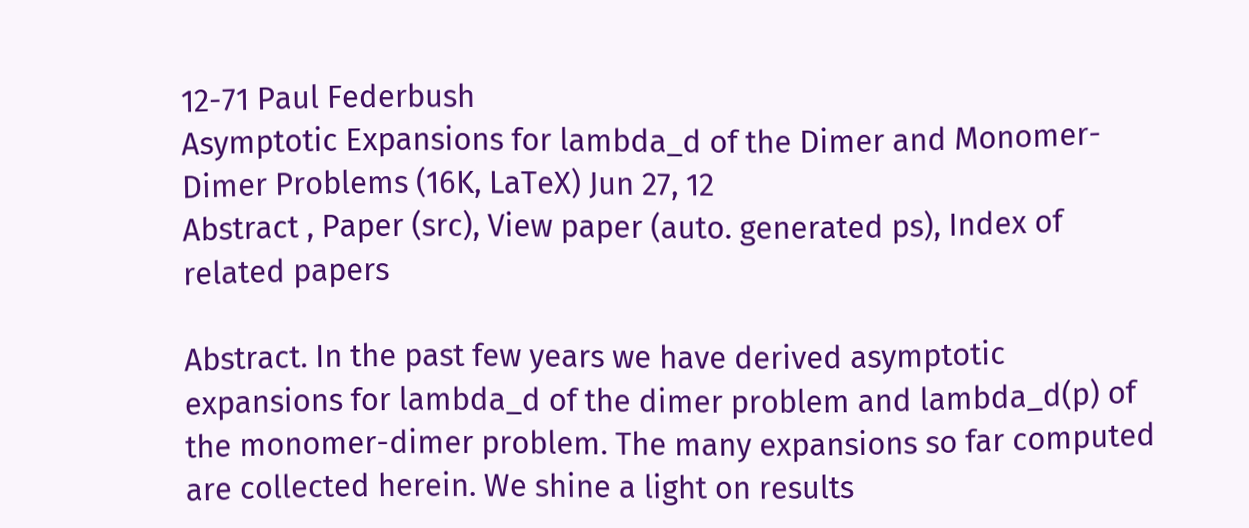12-71 Paul Federbush
Asymptotic Expansions for lambda_d of the Dimer and Monomer-Dimer Problems (16K, LaTeX) Jun 27, 12
Abstract , Paper (src), View paper (auto. generated ps), Index of related papers

Abstract. In the past few years we have derived asymptotic expansions for lambda_d of the dimer problem and lambda_d(p) of the monomer-dimer problem. The many expansions so far computed are collected herein. We shine a light on results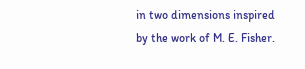in two dimensions inspired by the work of M. E. Fisher.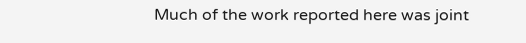Much of the work reported here was joint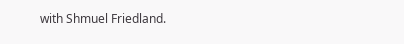with Shmuel Friedland.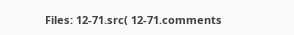Files: 12-71.src( 12-71.comments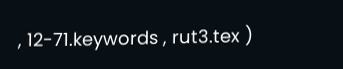, 12-71.keywords , rut3.tex )